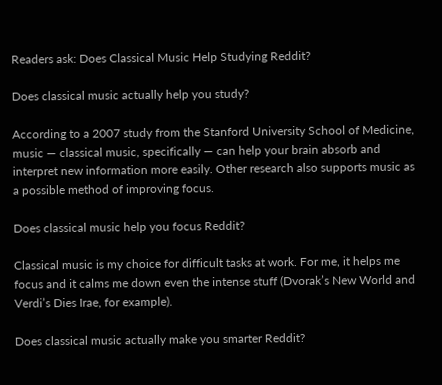Readers ask: Does Classical Music Help Studying Reddit?

Does classical music actually help you study?

According to a 2007 study from the Stanford University School of Medicine, music — classical music, specifically — can help your brain absorb and interpret new information more easily. Other research also supports music as a possible method of improving focus.

Does classical music help you focus Reddit?

Classical music is my choice for difficult tasks at work. For me, it helps me focus and it calms me down even the intense stuff (Dvorak’s New World and Verdi’s Dies Irae, for example).

Does classical music actually make you smarter Reddit?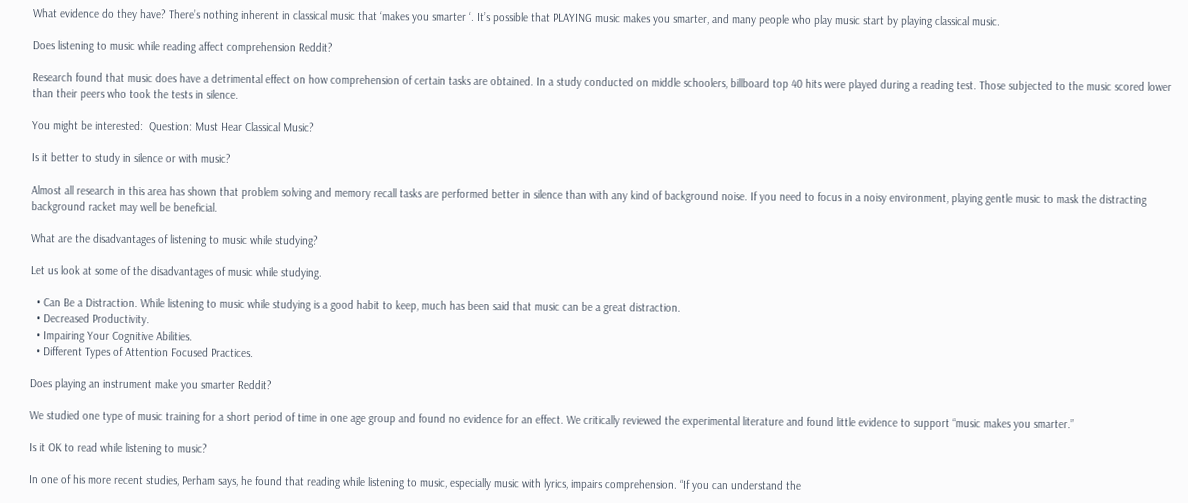What evidence do they have? There’s nothing inherent in classical music that ‘makes you smarter ‘. It’s possible that PLAYING music makes you smarter, and many people who play music start by playing classical music.

Does listening to music while reading affect comprehension Reddit?

Research found that music does have a detrimental effect on how comprehension of certain tasks are obtained. In a study conducted on middle schoolers, billboard top 40 hits were played during a reading test. Those subjected to the music scored lower than their peers who took the tests in silence.

You might be interested:  Question: Must Hear Classical Music?

Is it better to study in silence or with music?

Almost all research in this area has shown that problem solving and memory recall tasks are performed better in silence than with any kind of background noise. If you need to focus in a noisy environment, playing gentle music to mask the distracting background racket may well be beneficial.

What are the disadvantages of listening to music while studying?

Let us look at some of the disadvantages of music while studying.

  • Can Be a Distraction. While listening to music while studying is a good habit to keep, much has been said that music can be a great distraction.
  • Decreased Productivity.
  • Impairing Your Cognitive Abilities.
  • Different Types of Attention Focused Practices.

Does playing an instrument make you smarter Reddit?

We studied one type of music training for a short period of time in one age group and found no evidence for an effect. We critically reviewed the experimental literature and found little evidence to support “music makes you smarter.”

Is it OK to read while listening to music?

In one of his more recent studies, Perham says, he found that reading while listening to music, especially music with lyrics, impairs comprehension. “If you can understand the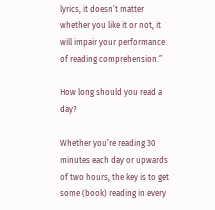lyrics, it doesn’t matter whether you like it or not, it will impair your performance of reading comprehension.”

How long should you read a day?

Whether you’re reading 30 minutes each day or upwards of two hours, the key is to get some (book) reading in every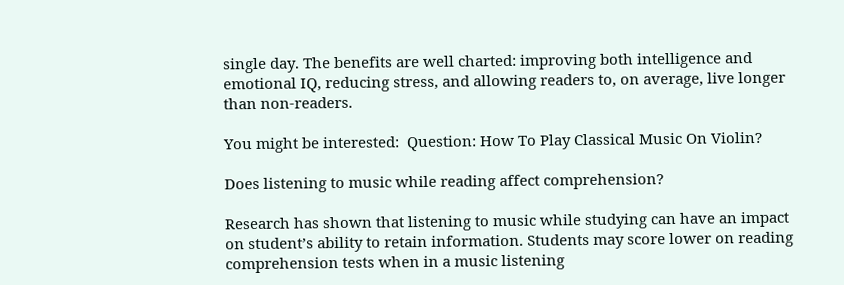single day. The benefits are well charted: improving both intelligence and emotional IQ, reducing stress, and allowing readers to, on average, live longer than non-readers.

You might be interested:  Question: How To Play Classical Music On Violin?

Does listening to music while reading affect comprehension?

Research has shown that listening to music while studying can have an impact on student’s ability to retain information. Students may score lower on reading comprehension tests when in a music listening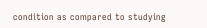condition as compared to studying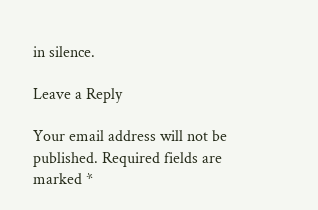in silence.

Leave a Reply

Your email address will not be published. Required fields are marked *